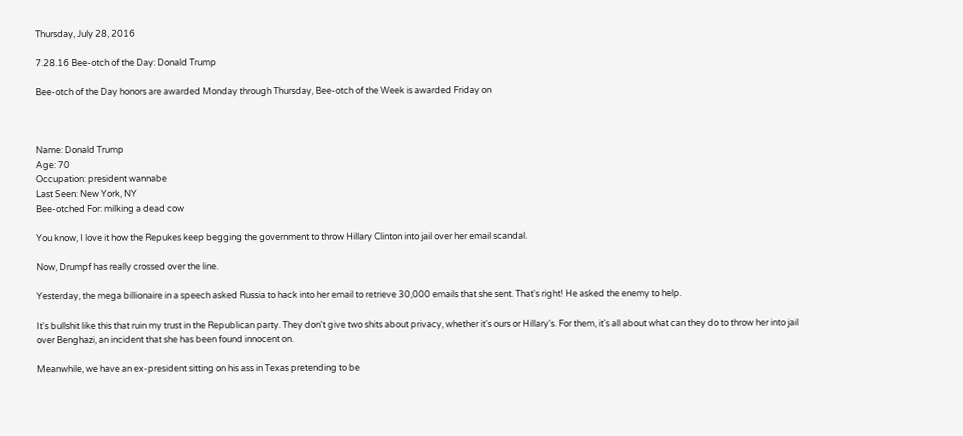Thursday, July 28, 2016

7.28.16 Bee-otch of the Day: Donald Trump

Bee-otch of the Day honors are awarded Monday through Thursday, Bee-otch of the Week is awarded Friday on



Name: Donald Trump
Age: 70
Occupation: president wannabe
Last Seen: New York, NY
Bee-otched For: milking a dead cow

You know, I love it how the Repukes keep begging the government to throw Hillary Clinton into jail over her email scandal.

Now, Drumpf has really crossed over the line.

Yesterday, the mega billionaire in a speech asked Russia to hack into her email to retrieve 30,000 emails that she sent. That's right! He asked the enemy to help.

It's bullshit like this that ruin my trust in the Republican party. They don't give two shits about privacy, whether it's ours or Hillary's. For them, it's all about what can they do to throw her into jail over Benghazi, an incident that she has been found innocent on.

Meanwhile, we have an ex-president sitting on his ass in Texas pretending to be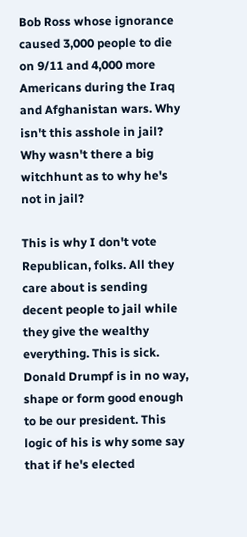Bob Ross whose ignorance caused 3,000 people to die on 9/11 and 4,000 more Americans during the Iraq and Afghanistan wars. Why isn't this asshole in jail? Why wasn't there a big witchhunt as to why he's not in jail?

This is why I don't vote Republican, folks. All they care about is sending decent people to jail while they give the wealthy everything. This is sick. Donald Drumpf is in no way, shape or form good enough to be our president. This logic of his is why some say that if he's elected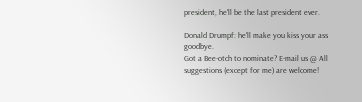president, he'll be the last president ever.

Donald Drumpf: he'll make you kiss your ass goodbye.
Got a Bee-otch to nominate? E-mail us @ All suggestions (except for me) are welcome!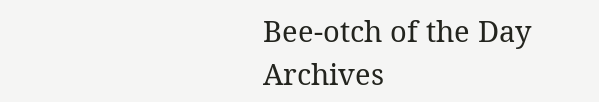Bee-otch of the Day Archives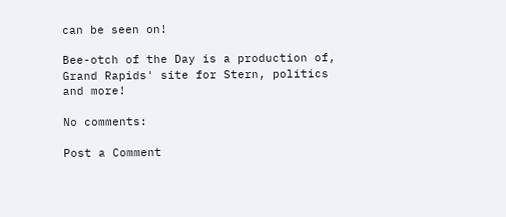can be seen on!

Bee-otch of the Day is a production of, Grand Rapids' site for Stern, politics and more!

No comments:

Post a Comment